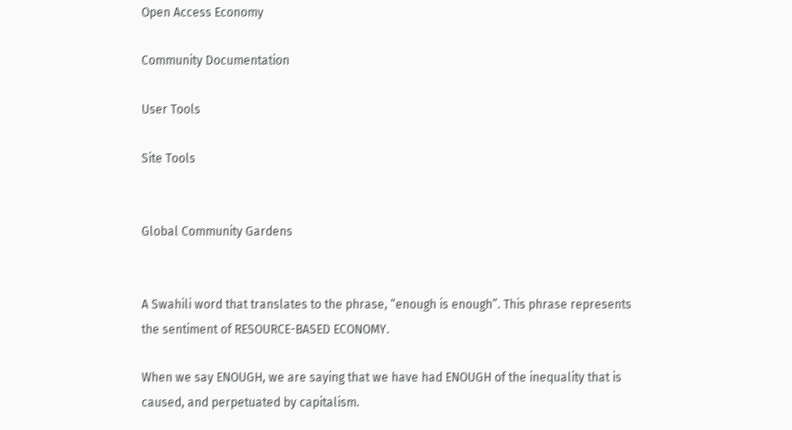Open Access Economy

Community Documentation

User Tools

Site Tools


Global Community Gardens


A Swahili word that translates to the phrase, “enough is enough”. This phrase represents the sentiment of RESOURCE-BASED ECONOMY.

When we say ENOUGH, we are saying that we have had ENOUGH of the inequality that is caused, and perpetuated by capitalism.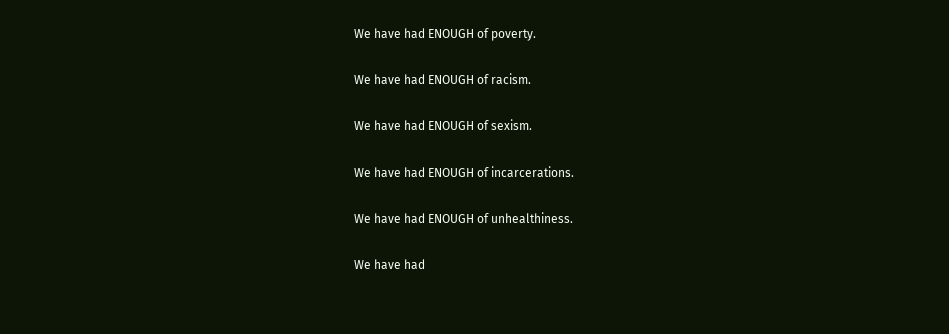We have had ENOUGH of poverty.

We have had ENOUGH of racism.

We have had ENOUGH of sexism.

We have had ENOUGH of incarcerations.

We have had ENOUGH of unhealthiness.

We have had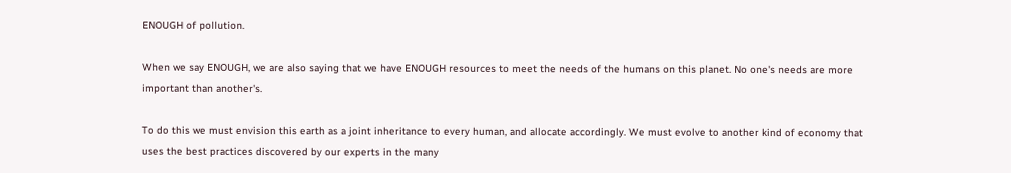ENOUGH of pollution.

When we say ENOUGH, we are also saying that we have ENOUGH resources to meet the needs of the humans on this planet. No one's needs are more important than another's.

To do this we must envision this earth as a joint inheritance to every human, and allocate accordingly. We must evolve to another kind of economy that uses the best practices discovered by our experts in the many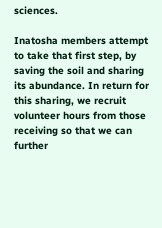sciences.

Inatosha members attempt to take that first step, by saving the soil and sharing its abundance. In return for this sharing, we recruit volunteer hours from those receiving so that we can further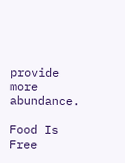provide more abundance.

Food Is Free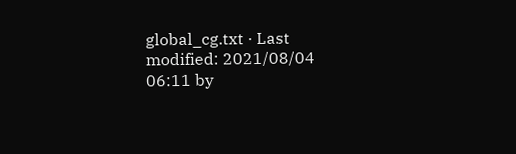global_cg.txt · Last modified: 2021/08/04 06:11 by